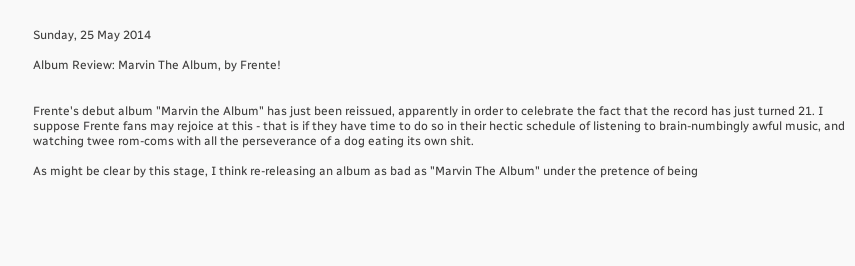Sunday, 25 May 2014

Album Review: Marvin The Album, by Frente!


Frente's debut album "Marvin the Album" has just been reissued, apparently in order to celebrate the fact that the record has just turned 21. I suppose Frente fans may rejoice at this - that is if they have time to do so in their hectic schedule of listening to brain-numbingly awful music, and watching twee rom-coms with all the perseverance of a dog eating its own shit.

As might be clear by this stage, I think re-releasing an album as bad as "Marvin The Album" under the pretence of being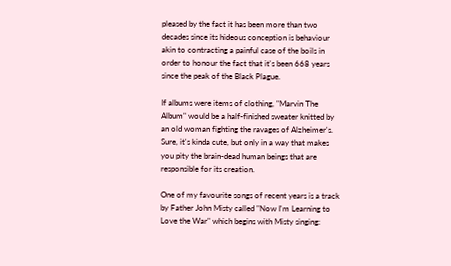pleased by the fact it has been more than two decades since its hideous conception is behaviour akin to contracting a painful case of the boils in order to honour the fact that it's been 668 years since the peak of the Black Plague.

If albums were items of clothing, "Marvin The Album" would be a half-finished sweater knitted by an old woman fighting the ravages of Alzheimer's. Sure, it's kinda cute, but only in a way that makes you pity the brain-dead human beings that are responsible for its creation.

One of my favourite songs of recent years is a track by Father John Misty called "Now I'm Learning to Love the War" which begins with Misty singing: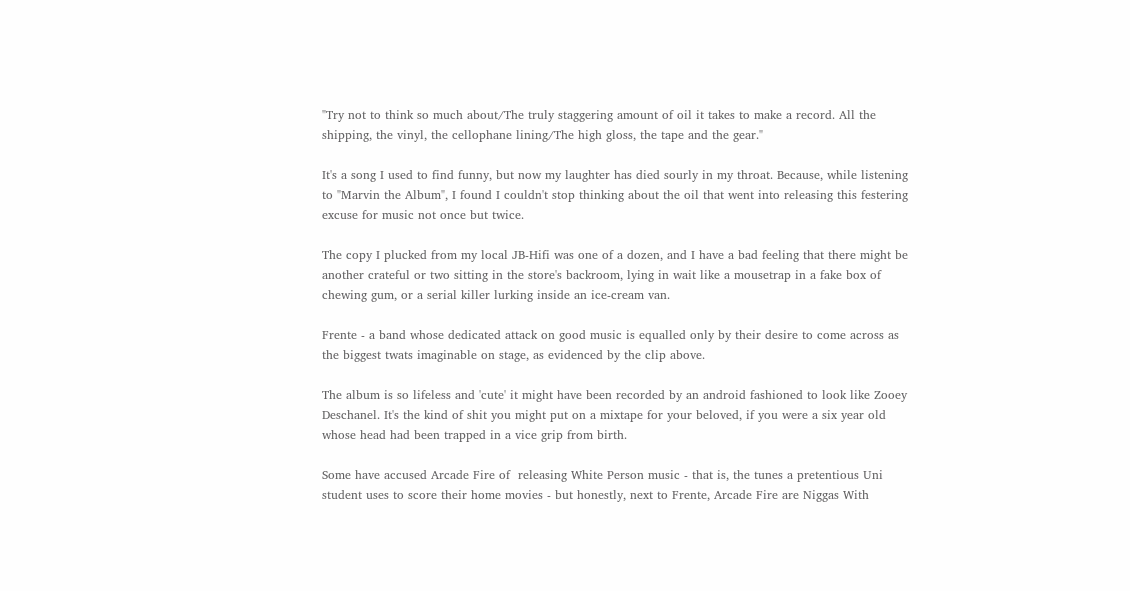"Try not to think so much about/The truly staggering amount of oil it takes to make a record. All the shipping, the vinyl, the cellophane lining/The high gloss, the tape and the gear."

It's a song I used to find funny, but now my laughter has died sourly in my throat. Because, while listening to "Marvin the Album", I found I couldn't stop thinking about the oil that went into releasing this festering excuse for music not once but twice.

The copy I plucked from my local JB-Hifi was one of a dozen, and I have a bad feeling that there might be another crateful or two sitting in the store's backroom, lying in wait like a mousetrap in a fake box of chewing gum, or a serial killer lurking inside an ice-cream van.

Frente - a band whose dedicated attack on good music is equalled only by their desire to come across as the biggest twats imaginable on stage, as evidenced by the clip above.

The album is so lifeless and 'cute' it might have been recorded by an android fashioned to look like Zooey Deschanel. It's the kind of shit you might put on a mixtape for your beloved, if you were a six year old whose head had been trapped in a vice grip from birth.

Some have accused Arcade Fire of  releasing White Person music - that is, the tunes a pretentious Uni student uses to score their home movies - but honestly, next to Frente, Arcade Fire are Niggas With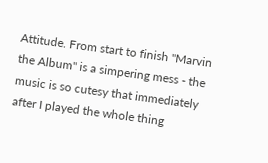Attitude. From start to finish "Marvin the Album" is a simpering mess - the music is so cutesy that immediately after I played the whole thing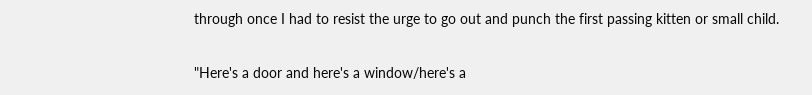through once I had to resist the urge to go out and punch the first passing kitten or small child.

"Here's a door and here's a window/here's a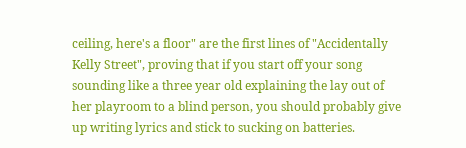ceiling, here's a floor" are the first lines of "Accidentally Kelly Street", proving that if you start off your song sounding like a three year old explaining the lay out of her playroom to a blind person, you should probably give up writing lyrics and stick to sucking on batteries.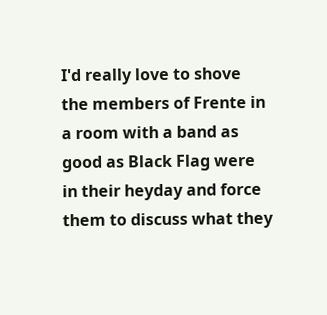I'd really love to shove the members of Frente in a room with a band as good as Black Flag were in their heyday and force them to discuss what they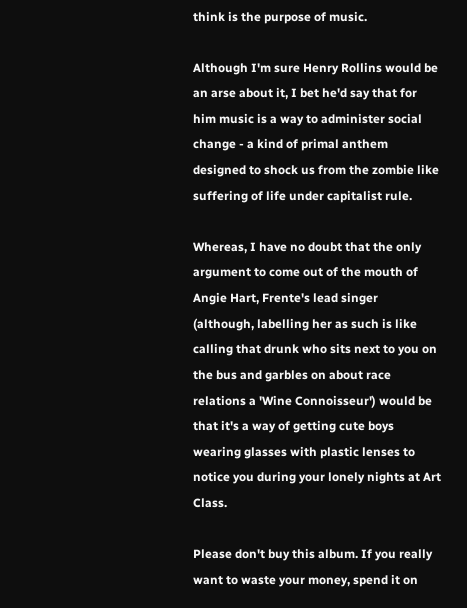think is the purpose of music.

Although I'm sure Henry Rollins would be an arse about it, I bet he'd say that for him music is a way to administer social change - a kind of primal anthem designed to shock us from the zombie like suffering of life under capitalist rule.

Whereas, I have no doubt that the only argument to come out of the mouth of Angie Hart, Frente's lead singer (although, labelling her as such is like calling that drunk who sits next to you on the bus and garbles on about race relations a 'Wine Connoisseur') would be that it's a way of getting cute boys wearing glasses with plastic lenses to notice you during your lonely nights at Art Class.

Please don't buy this album. If you really want to waste your money, spend it on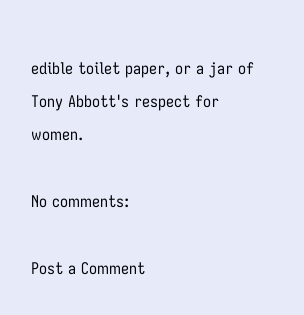edible toilet paper, or a jar of Tony Abbott's respect for women.

No comments:

Post a Comment